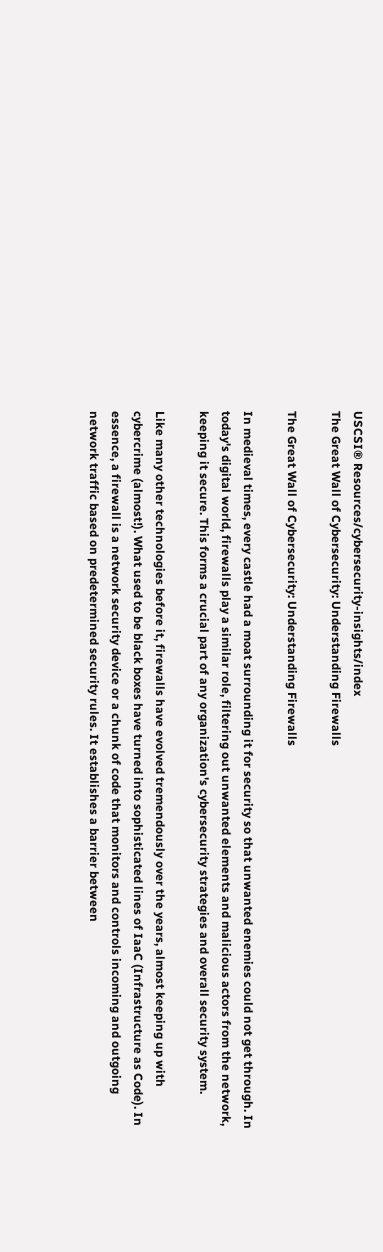USCSI® Resources/cybersecurity-insights/index
The Great Wall of Cybersecurity: Understanding Firewalls

The Great Wall of Cybersecurity: Understanding Firewalls

In medieval times, every castle had a moat surrounding it for security so that unwanted enemies could not get through. In today's digital world, firewalls play a similar role, filtering out unwanted elements and malicious actors from the network, keeping it secure. This forms a crucial part of any organization's cybersecurity strategies and overall security system.

Like many other technologies before it, firewalls have evolved tremendously over the years, almost keeping up with cybercrime (almost!). What used to be black boxes have turned into sophisticated lines of IaaC (Infrastructure as Code). In essence, a firewall is a network security device or a chunk of code that monitors and controls incoming and outgoing network traffic based on predetermined security rules. It establishes a barrier between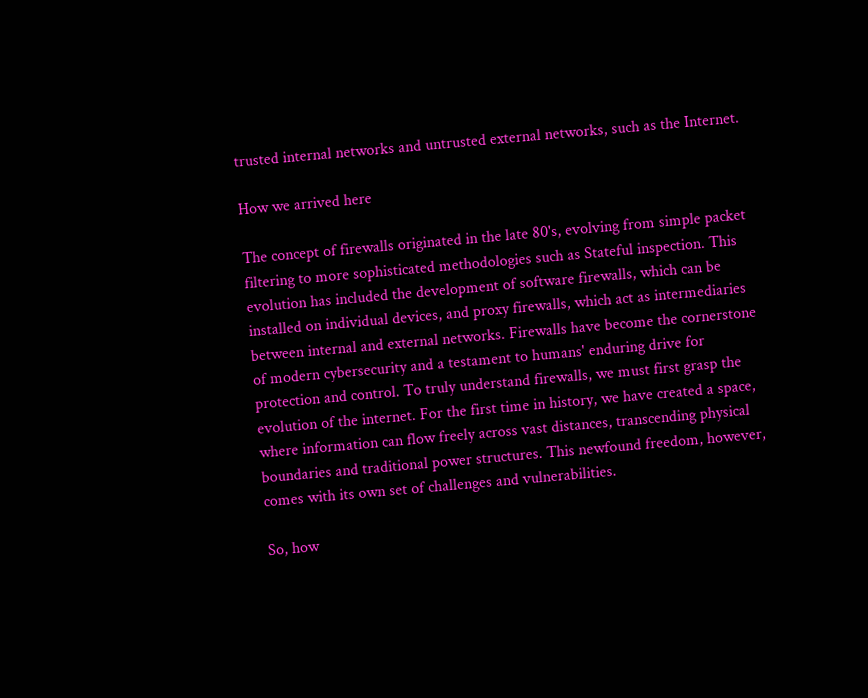trusted internal networks and untrusted external networks, such as the Internet.

How we arrived here

The concept of firewalls originated in the late 80's, evolving from simple packet filtering to more sophisticated methodologies such as Stateful inspection. This evolution has included the development of software firewalls, which can be installed on individual devices, and proxy firewalls, which act as intermediaries between internal and external networks. Firewalls have become the cornerstone of modern cybersecurity and a testament to humans' enduring drive for protection and control. To truly understand firewalls, we must first grasp the evolution of the internet. For the first time in history, we have created a space, where information can flow freely across vast distances, transcending physical boundaries and traditional power structures. This newfound freedom, however, comes with its own set of challenges and vulnerabilities.

So, how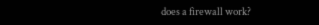does a firewall work?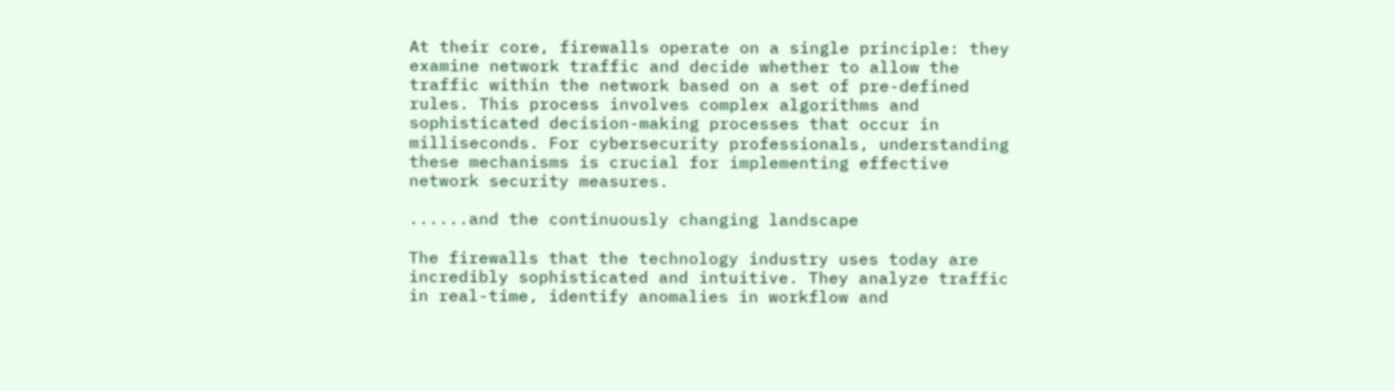At their core, firewalls operate on a single principle: they examine network traffic and decide whether to allow the traffic within the network based on a set of pre-defined rules. This process involves complex algorithms and sophisticated decision-making processes that occur in milliseconds. For cybersecurity professionals, understanding these mechanisms is crucial for implementing effective network security measures.

......and the continuously changing landscape

The firewalls that the technology industry uses today are incredibly sophisticated and intuitive. They analyze traffic in real-time, identify anomalies in workflow and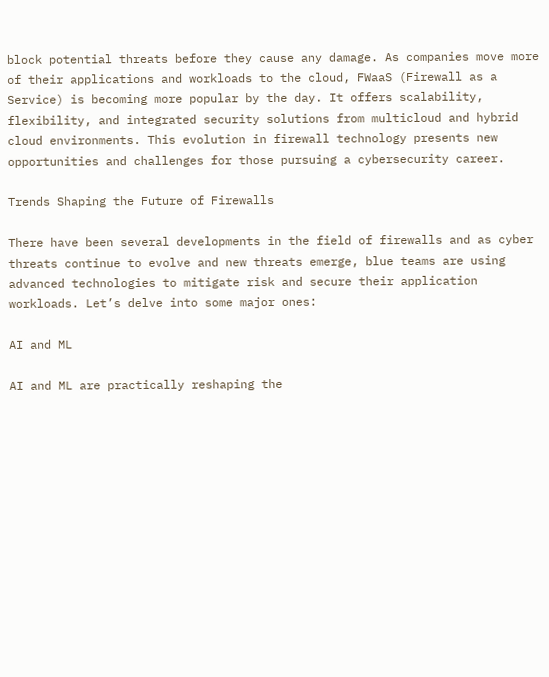block potential threats before they cause any damage. As companies move more of their applications and workloads to the cloud, FWaaS (Firewall as a Service) is becoming more popular by the day. It offers scalability, flexibility, and integrated security solutions from multicloud and hybrid cloud environments. This evolution in firewall technology presents new opportunities and challenges for those pursuing a cybersecurity career.

Trends Shaping the Future of Firewalls

There have been several developments in the field of firewalls and as cyber threats continue to evolve and new threats emerge, blue teams are using advanced technologies to mitigate risk and secure their application workloads. Let’s delve into some major ones:

AI and ML

AI and ML are practically reshaping the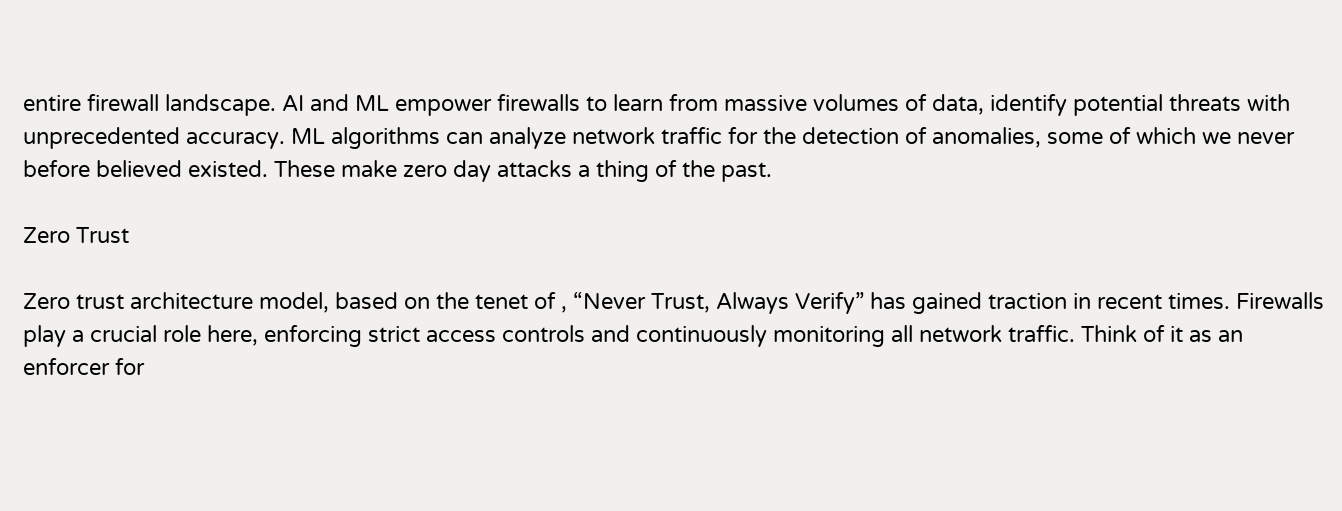entire firewall landscape. AI and ML empower firewalls to learn from massive volumes of data, identify potential threats with unprecedented accuracy. ML algorithms can analyze network traffic for the detection of anomalies, some of which we never before believed existed. These make zero day attacks a thing of the past.

Zero Trust

Zero trust architecture model, based on the tenet of , “Never Trust, Always Verify” has gained traction in recent times. Firewalls play a crucial role here, enforcing strict access controls and continuously monitoring all network traffic. Think of it as an enforcer for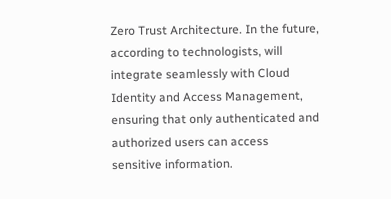Zero Trust Architecture. In the future, according to technologists, will integrate seamlessly with Cloud Identity and Access Management, ensuring that only authenticated and authorized users can access sensitive information.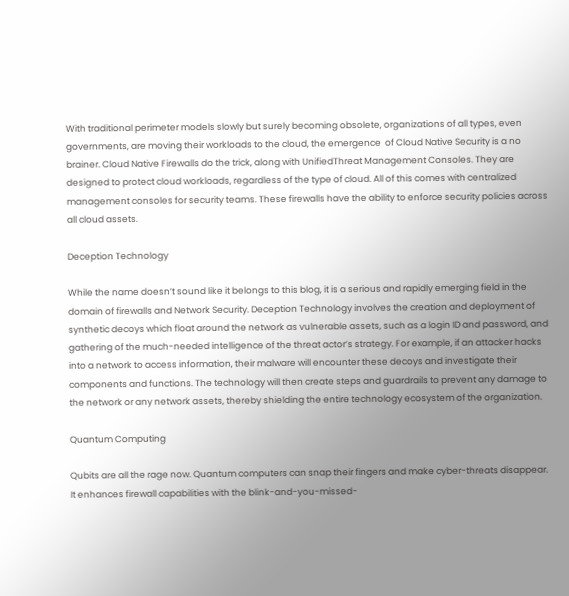With traditional perimeter models slowly but surely becoming obsolete, organizations of all types, even governments, are moving their workloads to the cloud, the emergence  of Cloud Native Security is a no brainer. Cloud Native Firewalls do the trick, along with UnifiedThreat Management Consoles. They are designed to protect cloud workloads, regardless of the type of cloud. All of this comes with centralized management consoles for security teams. These firewalls have the ability to enforce security policies across all cloud assets.

Deception Technology

While the name doesn’t sound like it belongs to this blog, it is a serious and rapidly emerging field in the domain of firewalls and Network Security. Deception Technology involves the creation and deployment of synthetic decoys which float around the network as vulnerable assets, such as a login ID and password, and gathering of the much-needed intelligence of the threat actor’s strategy. For example, if an attacker hacks into a network to access information, their malware will encounter these decoys and investigate their components and functions. The technology will then create steps and guardrails to prevent any damage to the network or any network assets, thereby shielding the entire technology ecosystem of the organization.

Quantum Computing

Qubits are all the rage now. Quantum computers can snap their fingers and make cyber-threats disappear. It enhances firewall capabilities with the blink-and-you-missed-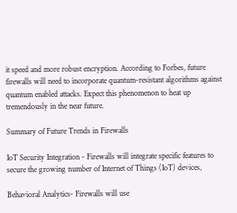it speed and more robust encryption. According to Forbes, future firewalls will need to incorporate quantum-resistant algorithms against quantum enabled attacks. Expect this phenomenon to heat up tremendously in the near future.

Summary of Future Trends in Firewalls

IoT Security Integration - Firewalls will integrate specific features to secure the growing number of Internet of Things (IoT) devices,

Behavioral Analytics- Firewalls will use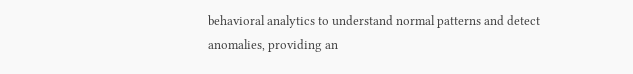behavioral analytics to understand normal patterns and detect anomalies, providing an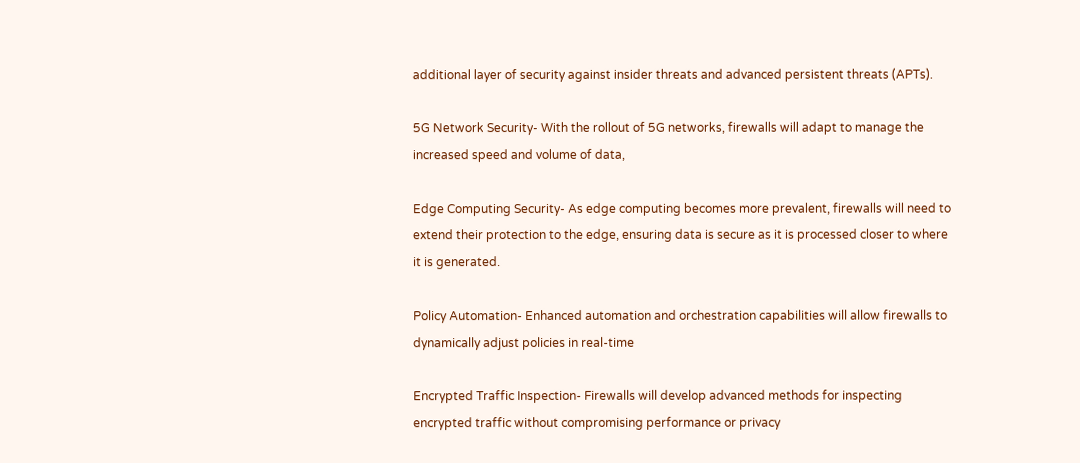additional layer of security against insider threats and advanced persistent threats (APTs).

5G Network Security- With the rollout of 5G networks, firewalls will adapt to manage the increased speed and volume of data,

Edge Computing Security- As edge computing becomes more prevalent, firewalls will need to extend their protection to the edge, ensuring data is secure as it is processed closer to where it is generated.

Policy Automation- Enhanced automation and orchestration capabilities will allow firewalls to dynamically adjust policies in real-time

Encrypted Traffic Inspection- Firewalls will develop advanced methods for inspecting encrypted traffic without compromising performance or privacy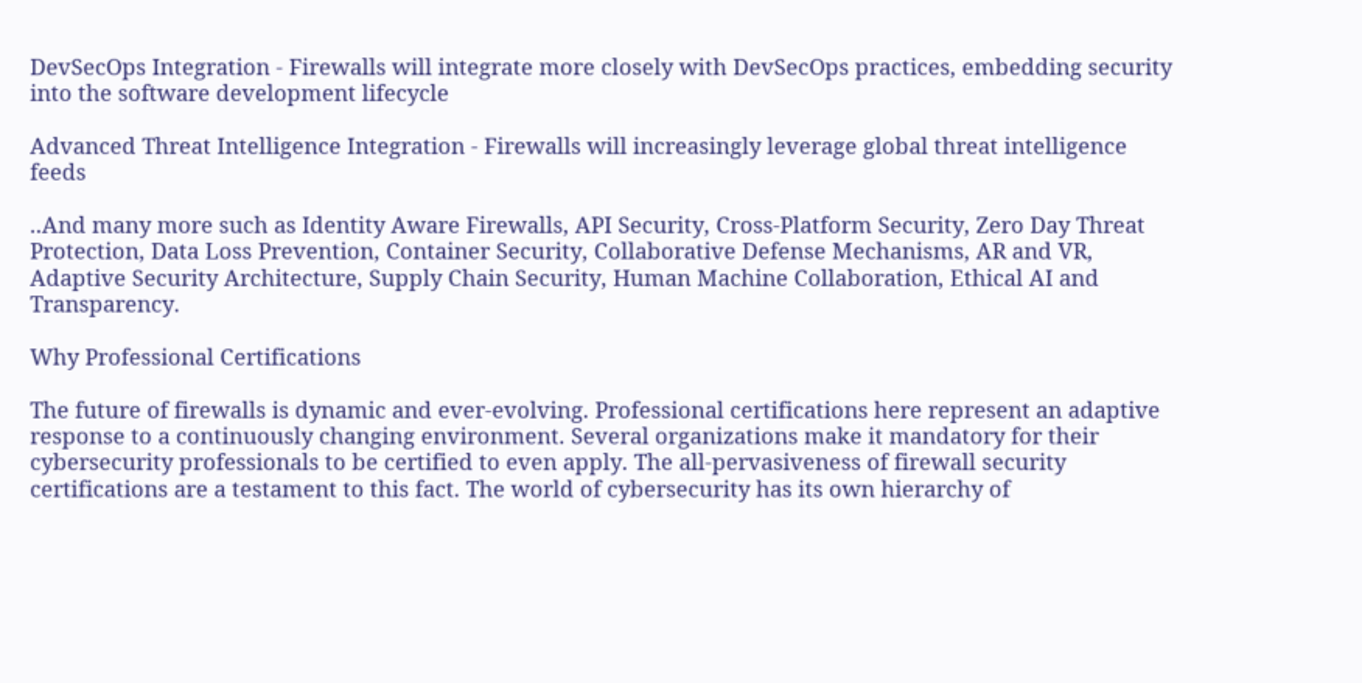DevSecOps Integration - Firewalls will integrate more closely with DevSecOps practices, embedding security into the software development lifecycle

Advanced Threat Intelligence Integration - Firewalls will increasingly leverage global threat intelligence feeds

..And many more such as Identity Aware Firewalls, API Security, Cross-Platform Security, Zero Day Threat Protection, Data Loss Prevention, Container Security, Collaborative Defense Mechanisms, AR and VR, Adaptive Security Architecture, Supply Chain Security, Human Machine Collaboration, Ethical AI and Transparency.

Why Professional Certifications

The future of firewalls is dynamic and ever-evolving. Professional certifications here represent an adaptive response to a continuously changing environment. Several organizations make it mandatory for their cybersecurity professionals to be certified to even apply. The all-pervasiveness of firewall security certifications are a testament to this fact. The world of cybersecurity has its own hierarchy of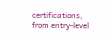certifications, from entry-level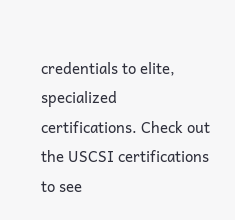credentials to elite, specialized certifications. Check out the USCSI certifications to see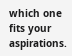which one fits your aspirations.